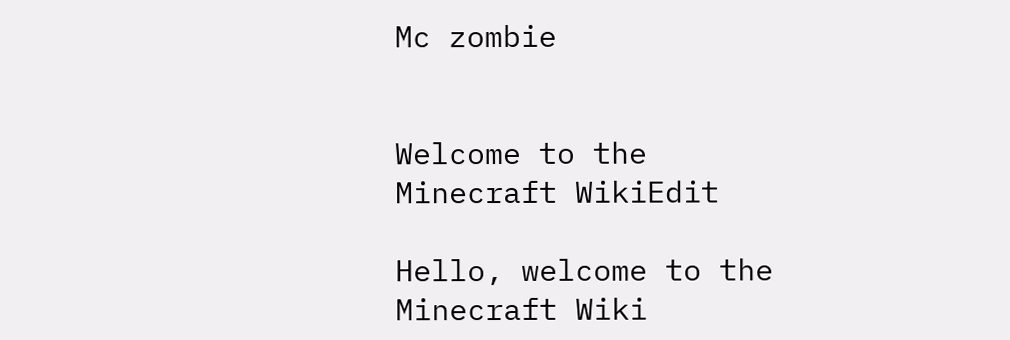Mc zombie


Welcome to the Minecraft WikiEdit

Hello, welcome to the Minecraft Wiki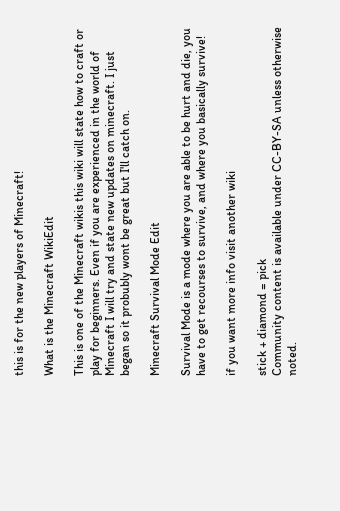this is for the new players of Minecraft!

What is the Minecraft WikiEdit

This is one of the Minecraft wikis this wiki will state how to craft or play for beginners. Even if you are experienced in the world of Minecraft I will try and state new updates on minecraft. I just began so it probubly wont be great but I'll catch on.

Minecraft Survival Mode Edit

Survival Mode is a mode where you are able to be hurt and die, you have to get recourses to survive, and where you basically survive!

if you want more info visit another wiki

stick + diamond = pick
Community content is available under CC-BY-SA unless otherwise noted.